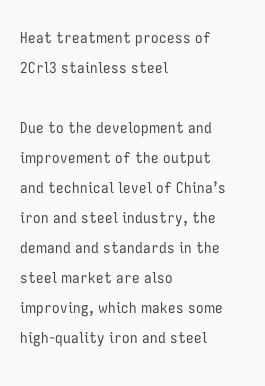Heat treatment process of 2Crl3 stainless steel

Due to the development and improvement of the output and technical level of China’s iron and steel industry, the demand and standards in the steel market are also improving, which makes some high-quality iron and steel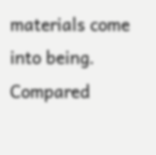materials come into being. Compared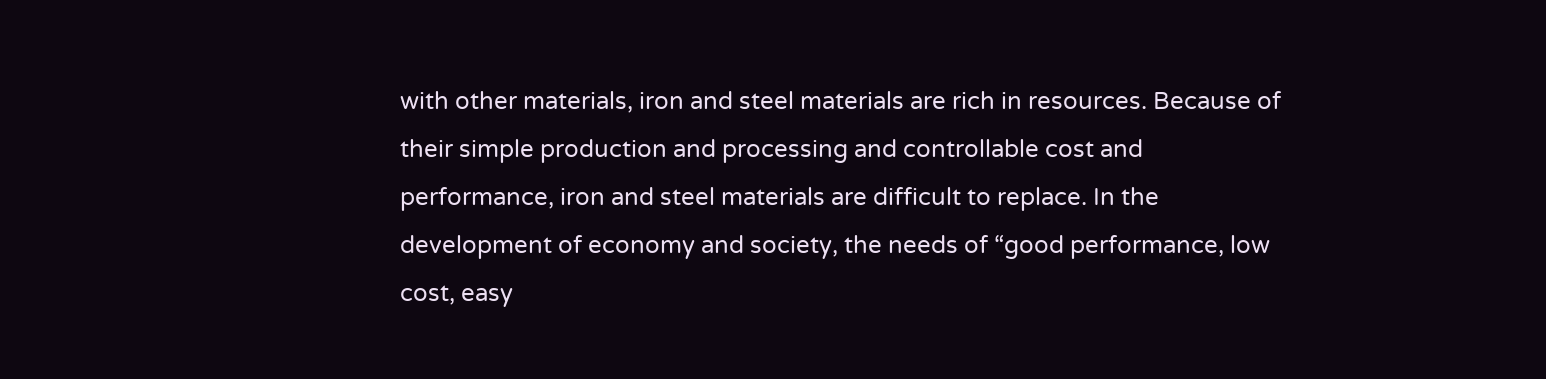with other materials, iron and steel materials are rich in resources. Because of their simple production and processing and controllable cost and performance, iron and steel materials are difficult to replace. In the development of economy and society, the needs of “good performance, low cost, easy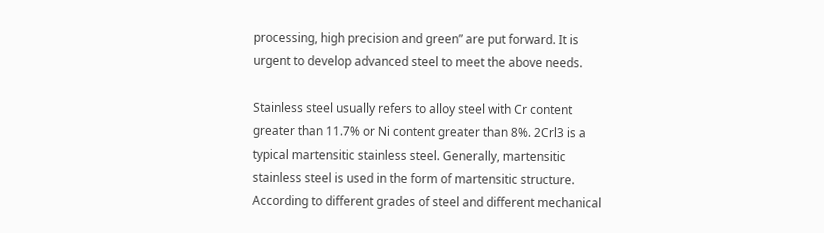processing, high precision and green” are put forward. It is urgent to develop advanced steel to meet the above needs.

Stainless steel usually refers to alloy steel with Cr content greater than 11.7% or Ni content greater than 8%. 2Crl3 is a typical martensitic stainless steel. Generally, martensitic stainless steel is used in the form of martensitic structure. According to different grades of steel and different mechanical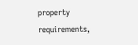property requirements,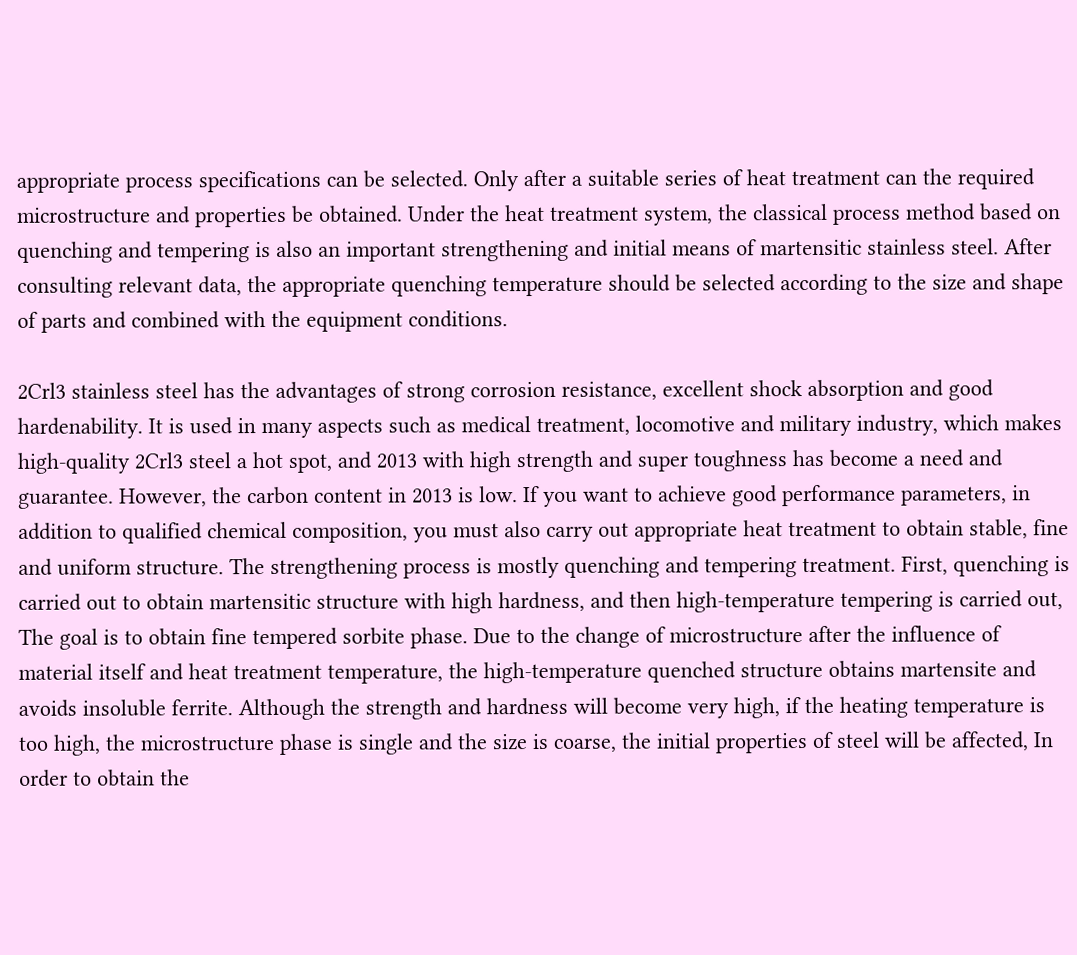appropriate process specifications can be selected. Only after a suitable series of heat treatment can the required microstructure and properties be obtained. Under the heat treatment system, the classical process method based on quenching and tempering is also an important strengthening and initial means of martensitic stainless steel. After consulting relevant data, the appropriate quenching temperature should be selected according to the size and shape of parts and combined with the equipment conditions.

2Crl3 stainless steel has the advantages of strong corrosion resistance, excellent shock absorption and good hardenability. It is used in many aspects such as medical treatment, locomotive and military industry, which makes high-quality 2Crl3 steel a hot spot, and 2013 with high strength and super toughness has become a need and guarantee. However, the carbon content in 2013 is low. If you want to achieve good performance parameters, in addition to qualified chemical composition, you must also carry out appropriate heat treatment to obtain stable, fine and uniform structure. The strengthening process is mostly quenching and tempering treatment. First, quenching is carried out to obtain martensitic structure with high hardness, and then high-temperature tempering is carried out, The goal is to obtain fine tempered sorbite phase. Due to the change of microstructure after the influence of material itself and heat treatment temperature, the high-temperature quenched structure obtains martensite and avoids insoluble ferrite. Although the strength and hardness will become very high, if the heating temperature is too high, the microstructure phase is single and the size is coarse, the initial properties of steel will be affected, In order to obtain the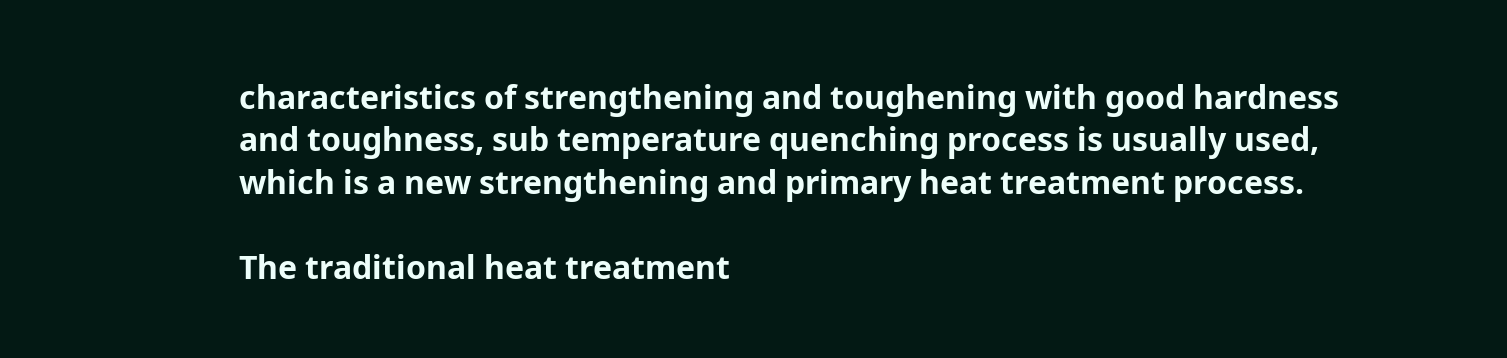characteristics of strengthening and toughening with good hardness and toughness, sub temperature quenching process is usually used, which is a new strengthening and primary heat treatment process.

The traditional heat treatment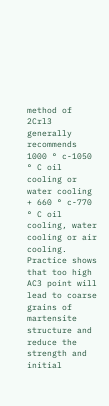method of 2Crl3 generally recommends 1000 ° c-1050 ° C oil cooling or water cooling + 660 ° c-770 ° C oil cooling, water cooling or air cooling. Practice shows that too high AC3 point will lead to coarse grains of martensite structure and reduce the strength and initial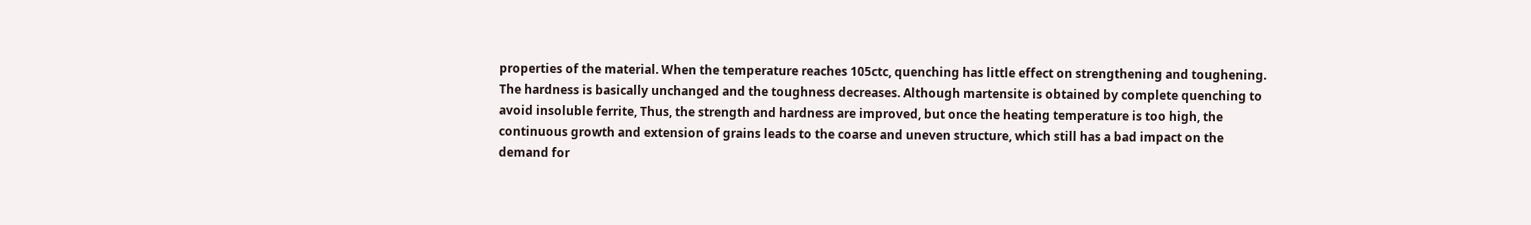properties of the material. When the temperature reaches 105ctc, quenching has little effect on strengthening and toughening. The hardness is basically unchanged and the toughness decreases. Although martensite is obtained by complete quenching to avoid insoluble ferrite, Thus, the strength and hardness are improved, but once the heating temperature is too high, the continuous growth and extension of grains leads to the coarse and uneven structure, which still has a bad impact on the demand for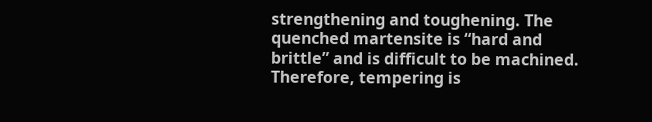strengthening and toughening. The quenched martensite is “hard and brittle” and is difficult to be machined. Therefore, tempering is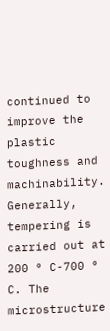continued to improve the plastic toughness and machinability. Generally, tempering is carried out at 200 ° C-700 ° C. The microstructure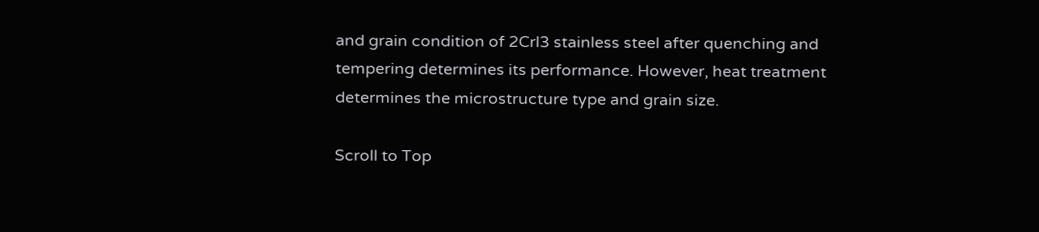and grain condition of 2Crl3 stainless steel after quenching and tempering determines its performance. However, heat treatment determines the microstructure type and grain size.

Scroll to Top